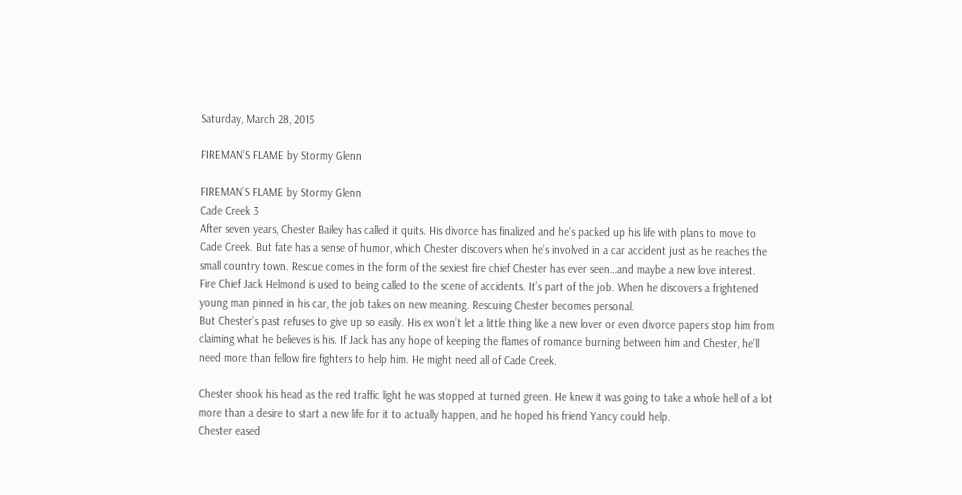Saturday, March 28, 2015

FIREMAN’S FLAME by Stormy Glenn

FIREMAN’S FLAME by Stormy Glenn
Cade Creek 3
After seven years, Chester Bailey has called it quits. His divorce has finalized and he’s packed up his life with plans to move to Cade Creek. But fate has a sense of humor, which Chester discovers when he’s involved in a car accident just as he reaches the small country town. Rescue comes in the form of the sexiest fire chief Chester has ever seen…and maybe a new love interest.
Fire Chief Jack Helmond is used to being called to the scene of accidents. It’s part of the job. When he discovers a frightened young man pinned in his car, the job takes on new meaning. Rescuing Chester becomes personal.
But Chester’s past refuses to give up so easily. His ex won’t let a little thing like a new lover or even divorce papers stop him from claiming what he believes is his. If Jack has any hope of keeping the flames of romance burning between him and Chester, he’ll need more than fellow fire fighters to help him. He might need all of Cade Creek.

Chester shook his head as the red traffic light he was stopped at turned green. He knew it was going to take a whole hell of a lot more than a desire to start a new life for it to actually happen, and he hoped his friend Yancy could help.
Chester eased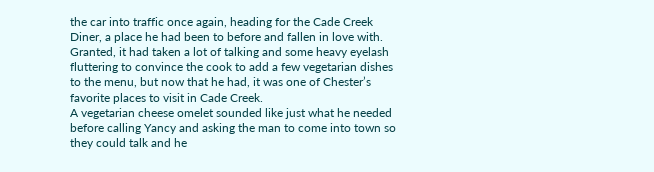the car into traffic once again, heading for the Cade Creek Diner, a place he had been to before and fallen in love with. Granted, it had taken a lot of talking and some heavy eyelash fluttering to convince the cook to add a few vegetarian dishes to the menu, but now that he had, it was one of Chester’s favorite places to visit in Cade Creek.
A vegetarian cheese omelet sounded like just what he needed before calling Yancy and asking the man to come into town so they could talk and he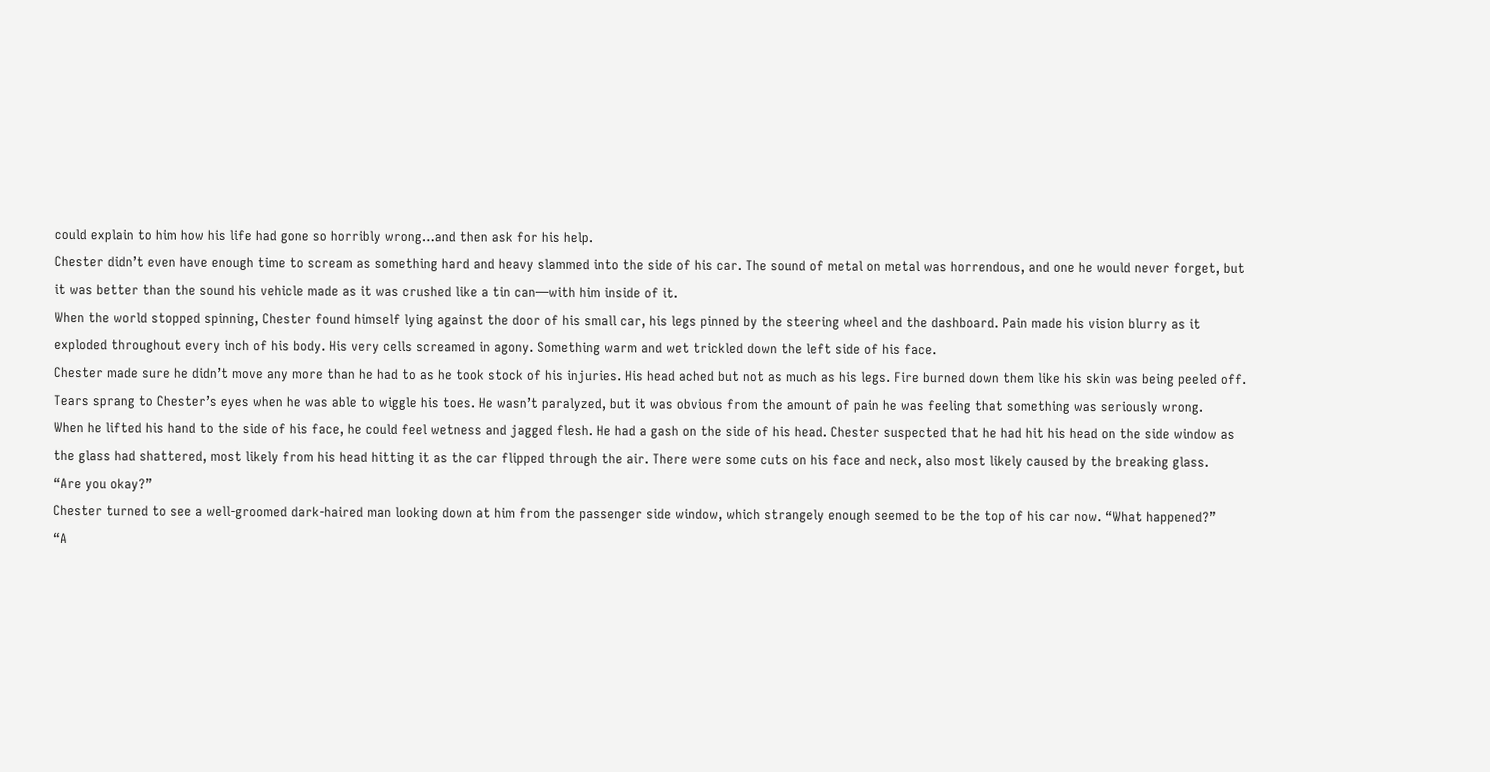could explain to him how his life had gone so horribly wrong…and then ask for his help.
Chester didn’t even have enough time to scream as something hard and heavy slammed into the side of his car. The sound of metal on metal was horrendous, and one he would never forget, but it was better than the sound his vehicle made as it was crushed like a tin can—with him inside of it.
When the world stopped spinning, Chester found himself lying against the door of his small car, his legs pinned by the steering wheel and the dashboard. Pain made his vision blurry as it exploded throughout every inch of his body. His very cells screamed in agony. Something warm and wet trickled down the left side of his face.
Chester made sure he didn’t move any more than he had to as he took stock of his injuries. His head ached but not as much as his legs. Fire burned down them like his skin was being peeled off. Tears sprang to Chester’s eyes when he was able to wiggle his toes. He wasn’t paralyzed, but it was obvious from the amount of pain he was feeling that something was seriously wrong.
When he lifted his hand to the side of his face, he could feel wetness and jagged flesh. He had a gash on the side of his head. Chester suspected that he had hit his head on the side window as the glass had shattered, most likely from his head hitting it as the car flipped through the air. There were some cuts on his face and neck, also most likely caused by the breaking glass.
“Are you okay?”
Chester turned to see a well-groomed dark-haired man looking down at him from the passenger side window, which strangely enough seemed to be the top of his car now. “What happened?”
“A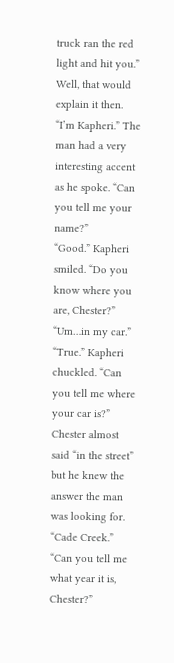truck ran the red light and hit you.”
Well, that would explain it then.
“I’m Kapheri.” The man had a very interesting accent as he spoke. “Can you tell me your name?”
“Good.” Kapheri smiled. “Do you know where you are, Chester?”
“Um…in my car.”
“True.” Kapheri chuckled. “Can you tell me where your car is?”
Chester almost said “in the street” but he knew the answer the man was looking for. “Cade Creek.”
“Can you tell me what year it is, Chester?”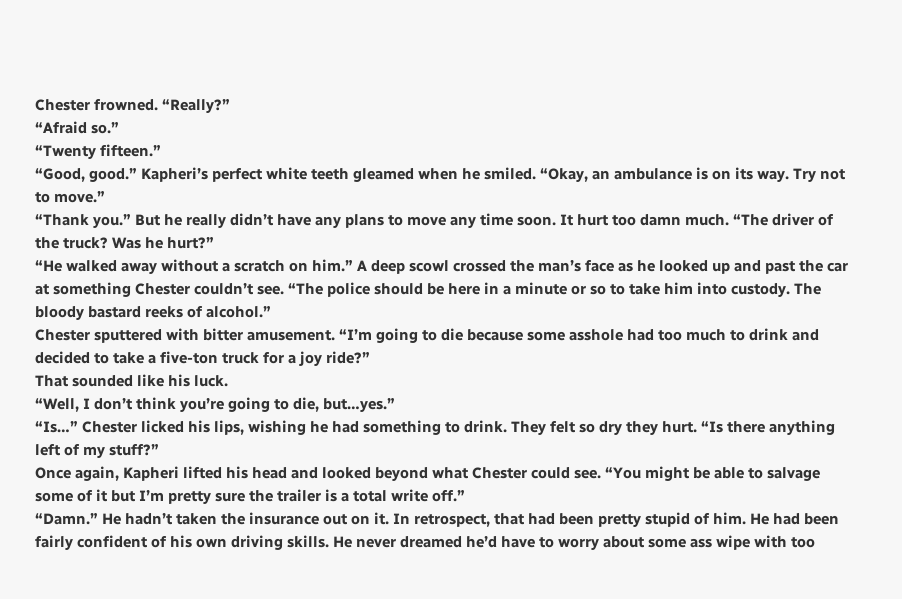Chester frowned. “Really?”
“Afraid so.”
“Twenty fifteen.”
“Good, good.” Kapheri’s perfect white teeth gleamed when he smiled. “Okay, an ambulance is on its way. Try not to move.”
“Thank you.” But he really didn’t have any plans to move any time soon. It hurt too damn much. “The driver of the truck? Was he hurt?”
“He walked away without a scratch on him.” A deep scowl crossed the man’s face as he looked up and past the car at something Chester couldn’t see. “The police should be here in a minute or so to take him into custody. The bloody bastard reeks of alcohol.”
Chester sputtered with bitter amusement. “I’m going to die because some asshole had too much to drink and decided to take a five-ton truck for a joy ride?”
That sounded like his luck.
“Well, I don’t think you’re going to die, but…yes.”
“Is…” Chester licked his lips, wishing he had something to drink. They felt so dry they hurt. “Is there anything left of my stuff?”
Once again, Kapheri lifted his head and looked beyond what Chester could see. “You might be able to salvage some of it but I’m pretty sure the trailer is a total write off.”
“Damn.” He hadn’t taken the insurance out on it. In retrospect, that had been pretty stupid of him. He had been fairly confident of his own driving skills. He never dreamed he’d have to worry about some ass wipe with too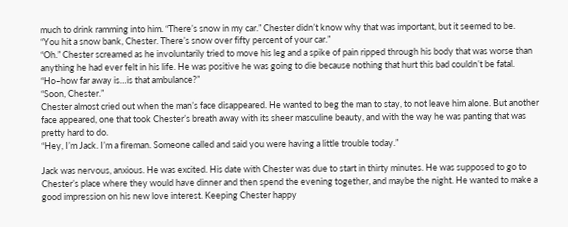much to drink ramming into him. “There’s snow in my car.” Chester didn’t know why that was important, but it seemed to be.
“You hit a snow bank, Chester. There’s snow over fifty percent of your car.”
“Oh.” Chester screamed as he involuntarily tried to move his leg and a spike of pain ripped through his body that was worse than anything he had ever felt in his life. He was positive he was going to die because nothing that hurt this bad couldn’t be fatal. “Ho–how far away is…is that ambulance?”
“Soon, Chester.”
Chester almost cried out when the man’s face disappeared. He wanted to beg the man to stay, to not leave him alone. But another face appeared, one that took Chester’s breath away with its sheer masculine beauty, and with the way he was panting that was pretty hard to do.
“Hey, I’m Jack. I’m a fireman. Someone called and said you were having a little trouble today.”

Jack was nervous, anxious. He was excited. His date with Chester was due to start in thirty minutes. He was supposed to go to Chester’s place where they would have dinner and then spend the evening together, and maybe the night. He wanted to make a good impression on his new love interest. Keeping Chester happy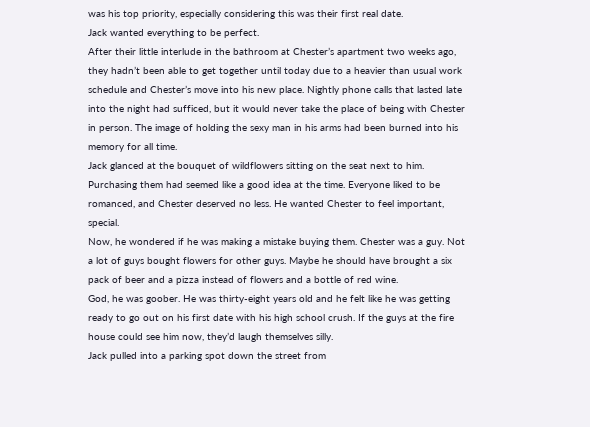was his top priority, especially considering this was their first real date.
Jack wanted everything to be perfect.
After their little interlude in the bathroom at Chester’s apartment two weeks ago, they hadn’t been able to get together until today due to a heavier than usual work schedule and Chester’s move into his new place. Nightly phone calls that lasted late into the night had sufficed, but it would never take the place of being with Chester in person. The image of holding the sexy man in his arms had been burned into his memory for all time.
Jack glanced at the bouquet of wildflowers sitting on the seat next to him. Purchasing them had seemed like a good idea at the time. Everyone liked to be romanced, and Chester deserved no less. He wanted Chester to feel important, special.
Now, he wondered if he was making a mistake buying them. Chester was a guy. Not a lot of guys bought flowers for other guys. Maybe he should have brought a six pack of beer and a pizza instead of flowers and a bottle of red wine.
God, he was goober. He was thirty-eight years old and he felt like he was getting ready to go out on his first date with his high school crush. If the guys at the fire house could see him now, they’d laugh themselves silly.
Jack pulled into a parking spot down the street from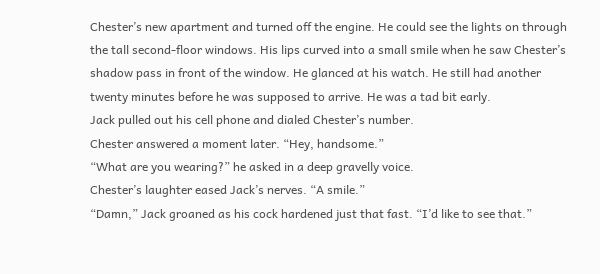Chester’s new apartment and turned off the engine. He could see the lights on through the tall second-floor windows. His lips curved into a small smile when he saw Chester’s shadow pass in front of the window. He glanced at his watch. He still had another twenty minutes before he was supposed to arrive. He was a tad bit early.
Jack pulled out his cell phone and dialed Chester’s number.
Chester answered a moment later. “Hey, handsome.”
“What are you wearing?” he asked in a deep gravelly voice.
Chester’s laughter eased Jack’s nerves. “A smile.”
“Damn,” Jack groaned as his cock hardened just that fast. “I’d like to see that.”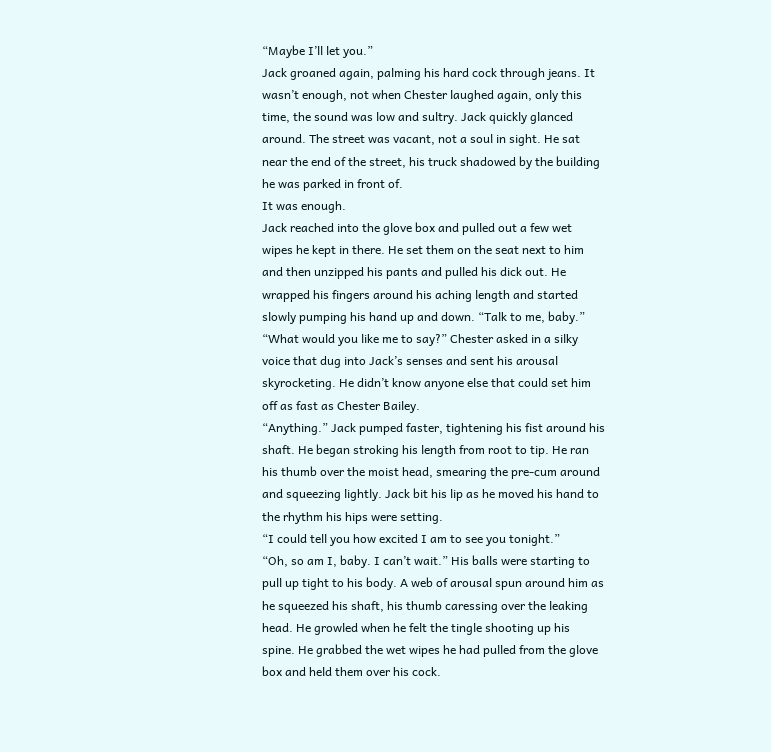“Maybe I’ll let you.”
Jack groaned again, palming his hard cock through jeans. It wasn’t enough, not when Chester laughed again, only this time, the sound was low and sultry. Jack quickly glanced around. The street was vacant, not a soul in sight. He sat near the end of the street, his truck shadowed by the building he was parked in front of.
It was enough.
Jack reached into the glove box and pulled out a few wet wipes he kept in there. He set them on the seat next to him and then unzipped his pants and pulled his dick out. He wrapped his fingers around his aching length and started slowly pumping his hand up and down. “Talk to me, baby.”
“What would you like me to say?” Chester asked in a silky voice that dug into Jack’s senses and sent his arousal skyrocketing. He didn’t know anyone else that could set him off as fast as Chester Bailey.
“Anything.” Jack pumped faster, tightening his fist around his shaft. He began stroking his length from root to tip. He ran his thumb over the moist head, smearing the pre-cum around and squeezing lightly. Jack bit his lip as he moved his hand to the rhythm his hips were setting.
“I could tell you how excited I am to see you tonight.”
“Oh, so am I, baby. I can’t wait.” His balls were starting to pull up tight to his body. A web of arousal spun around him as he squeezed his shaft, his thumb caressing over the leaking head. He growled when he felt the tingle shooting up his spine. He grabbed the wet wipes he had pulled from the glove box and held them over his cock.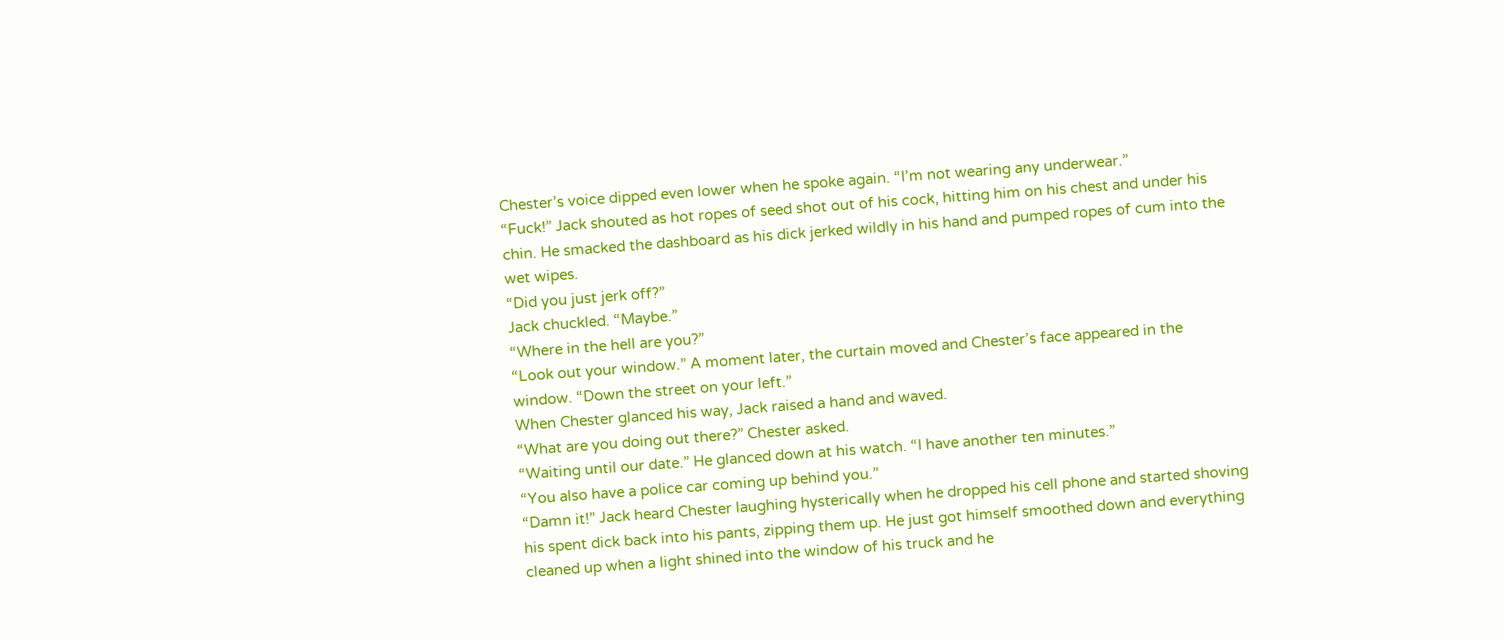Chester’s voice dipped even lower when he spoke again. “I’m not wearing any underwear.”
“Fuck!” Jack shouted as hot ropes of seed shot out of his cock, hitting him on his chest and under his chin. He smacked the dashboard as his dick jerked wildly in his hand and pumped ropes of cum into the wet wipes.
“Did you just jerk off?”
Jack chuckled. “Maybe.”
“Where in the hell are you?”
“Look out your window.” A moment later, the curtain moved and Chester’s face appeared in the window. “Down the street on your left.”
When Chester glanced his way, Jack raised a hand and waved.
“What are you doing out there?” Chester asked.
“Waiting until our date.” He glanced down at his watch. “I have another ten minutes.”
“You also have a police car coming up behind you.”
“Damn it!” Jack heard Chester laughing hysterically when he dropped his cell phone and started shoving his spent dick back into his pants, zipping them up. He just got himself smoothed down and everything cleaned up when a light shined into the window of his truck and he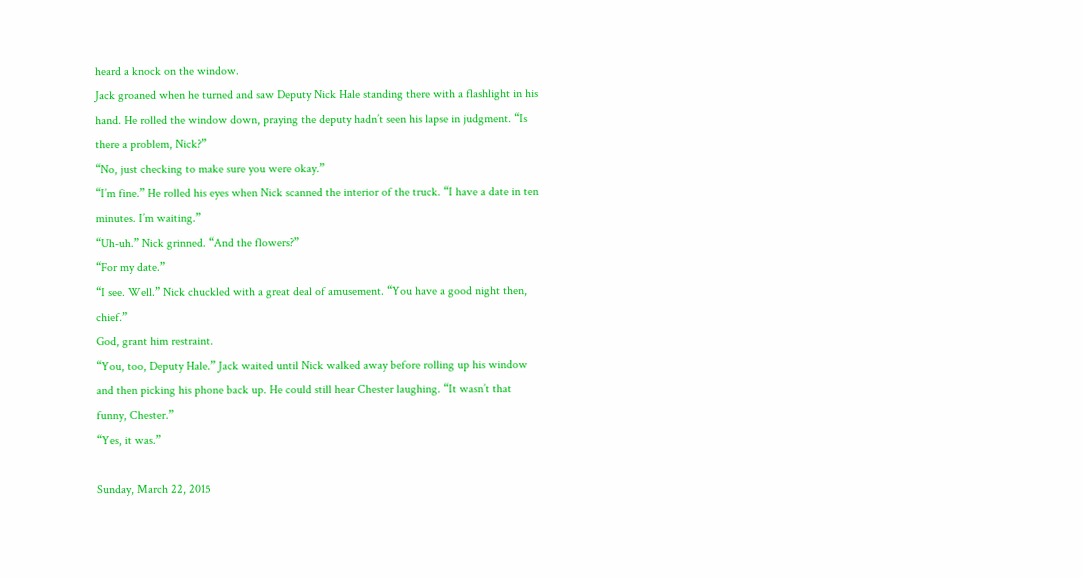heard a knock on the window.
Jack groaned when he turned and saw Deputy Nick Hale standing there with a flashlight in his hand. He rolled the window down, praying the deputy hadn’t seen his lapse in judgment. “Is there a problem, Nick?”
“No, just checking to make sure you were okay.”
“I’m fine.” He rolled his eyes when Nick scanned the interior of the truck. “I have a date in ten minutes. I’m waiting.”
“Uh-uh.” Nick grinned. “And the flowers?”
“For my date.”
“I see. Well.” Nick chuckled with a great deal of amusement. “You have a good night then, chief.”
God, grant him restraint.
“You, too, Deputy Hale.” Jack waited until Nick walked away before rolling up his window and then picking his phone back up. He could still hear Chester laughing. “It wasn’t that funny, Chester.”
“Yes, it was.”

Sunday, March 22, 2015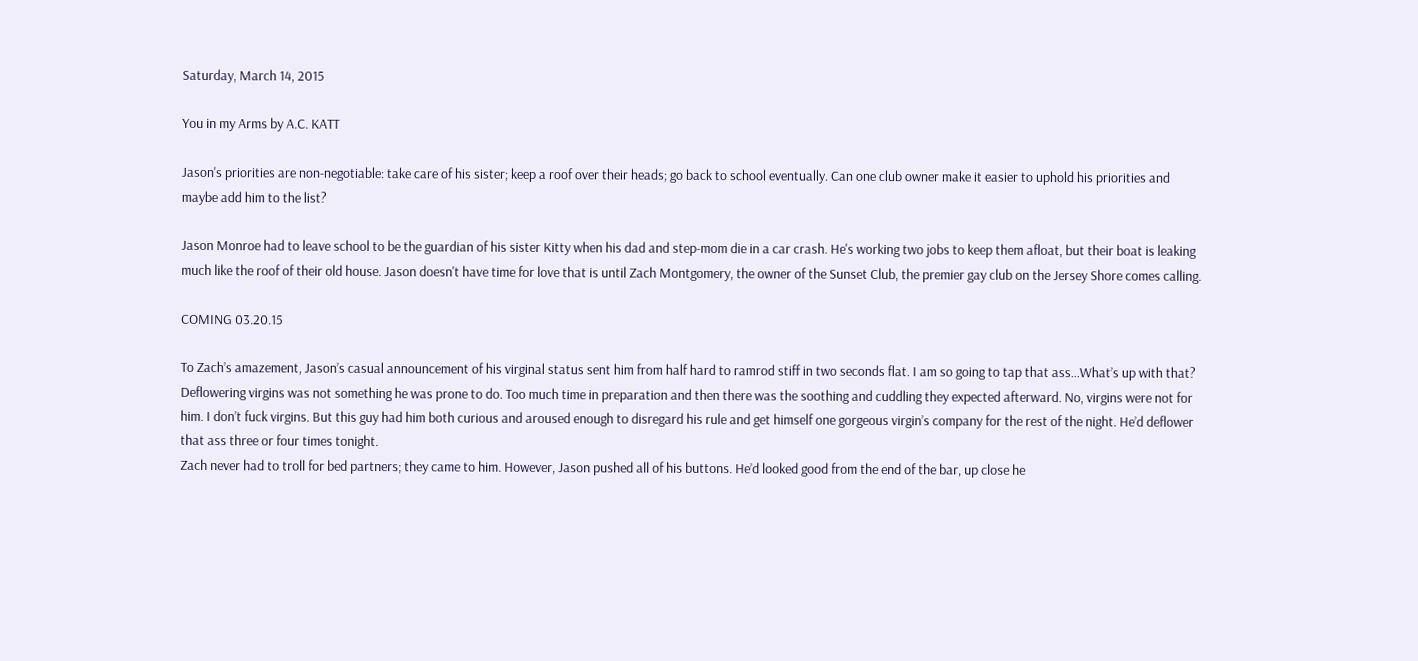Saturday, March 14, 2015

You in my Arms by A.C. KATT

Jason's priorities are non-negotiable: take care of his sister; keep a roof over their heads; go back to school eventually. Can one club owner make it easier to uphold his priorities and maybe add him to the list?

Jason Monroe had to leave school to be the guardian of his sister Kitty when his dad and step-mom die in a car crash. He's working two jobs to keep them afloat, but their boat is leaking much like the roof of their old house. Jason doesn't have time for love that is until Zach Montgomery, the owner of the Sunset Club, the premier gay club on the Jersey Shore comes calling.

COMING 03.20.15

To Zach’s amazement, Jason’s casual announcement of his virginal status sent him from half hard to ramrod stiff in two seconds flat. I am so going to tap that ass…What’s up with that? Deflowering virgins was not something he was prone to do. Too much time in preparation and then there was the soothing and cuddling they expected afterward. No, virgins were not for him. I don’t fuck virgins. But this guy had him both curious and aroused enough to disregard his rule and get himself one gorgeous virgin’s company for the rest of the night. He’d deflower that ass three or four times tonight.
Zach never had to troll for bed partners; they came to him. However, Jason pushed all of his buttons. He’d looked good from the end of the bar, up close he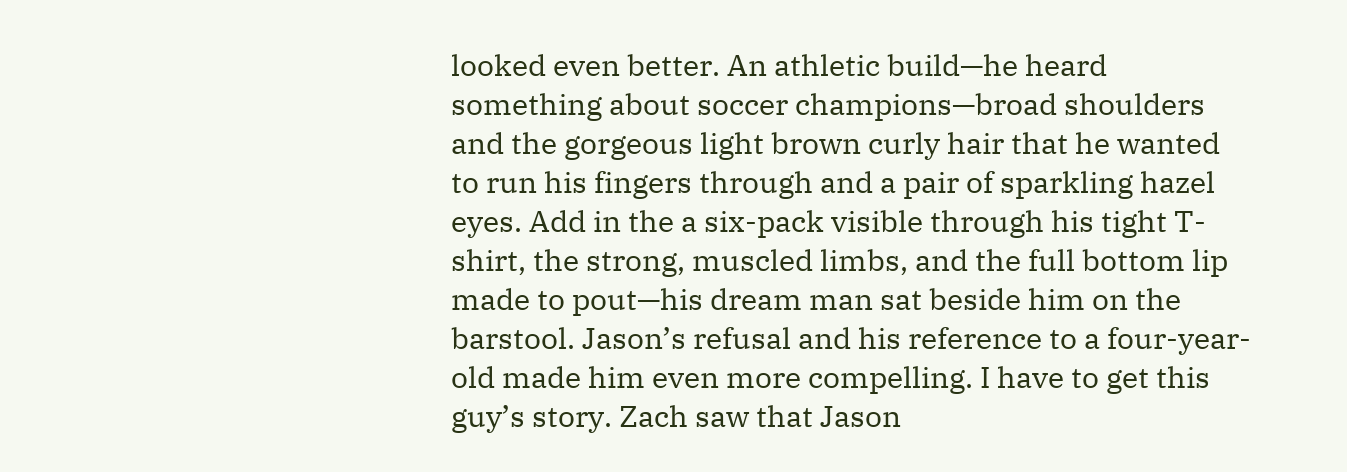looked even better. An athletic build—he heard something about soccer champions—broad shoulders and the gorgeous light brown curly hair that he wanted to run his fingers through and a pair of sparkling hazel eyes. Add in the a six-pack visible through his tight T-shirt, the strong, muscled limbs, and the full bottom lip made to pout—his dream man sat beside him on the barstool. Jason’s refusal and his reference to a four-year-old made him even more compelling. I have to get this guy’s story. Zach saw that Jason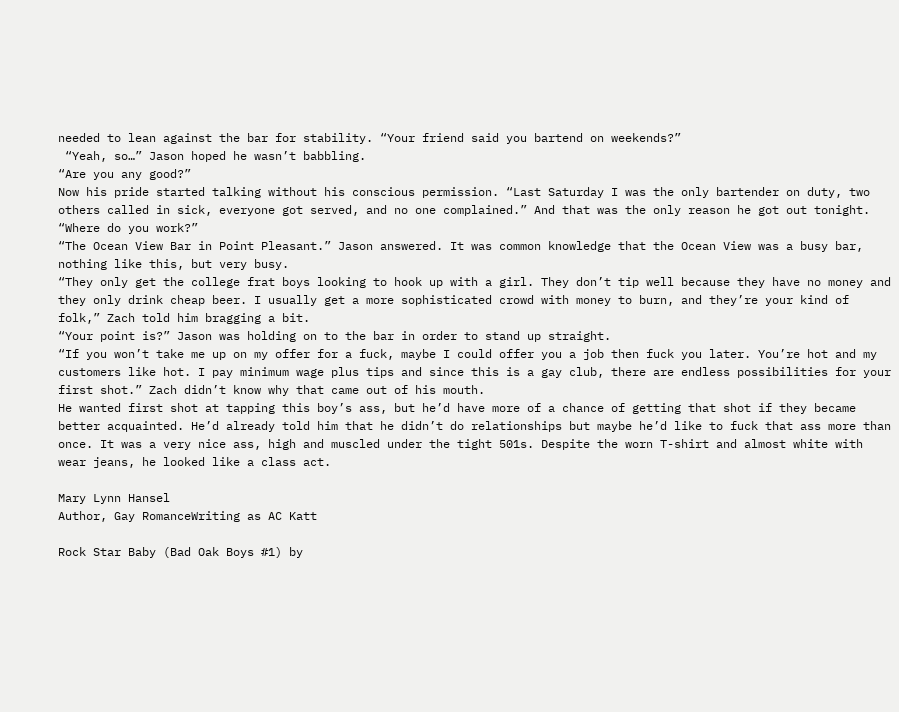needed to lean against the bar for stability. “Your friend said you bartend on weekends?”
 “Yeah, so…” Jason hoped he wasn’t babbling.
“Are you any good?”
Now his pride started talking without his conscious permission. “Last Saturday I was the only bartender on duty, two others called in sick, everyone got served, and no one complained.” And that was the only reason he got out tonight.
“Where do you work?”
“The Ocean View Bar in Point Pleasant.” Jason answered. It was common knowledge that the Ocean View was a busy bar, nothing like this, but very busy.
“They only get the college frat boys looking to hook up with a girl. They don’t tip well because they have no money and they only drink cheap beer. I usually get a more sophisticated crowd with money to burn, and they’re your kind of folk,” Zach told him bragging a bit.
“Your point is?” Jason was holding on to the bar in order to stand up straight.
“If you won’t take me up on my offer for a fuck, maybe I could offer you a job then fuck you later. You’re hot and my customers like hot. I pay minimum wage plus tips and since this is a gay club, there are endless possibilities for your first shot.” Zach didn’t know why that came out of his mouth.
He wanted first shot at tapping this boy’s ass, but he’d have more of a chance of getting that shot if they became better acquainted. He’d already told him that he didn’t do relationships but maybe he’d like to fuck that ass more than once. It was a very nice ass, high and muscled under the tight 501s. Despite the worn T-shirt and almost white with wear jeans, he looked like a class act.

Mary Lynn Hansel
Author, Gay RomanceWriting as AC Katt

Rock Star Baby (Bad Oak Boys #1) by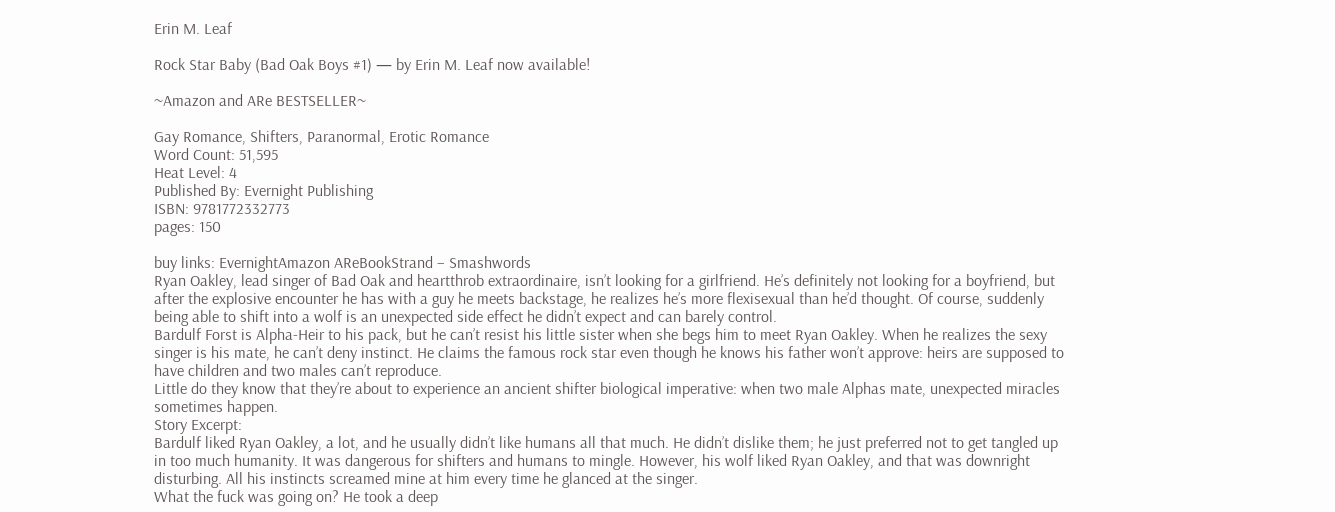Erin M. Leaf

Rock Star Baby (Bad Oak Boys #1) — by Erin M. Leaf now available!

~Amazon and ARe BESTSELLER~

Gay Romance, Shifters, Paranormal, Erotic Romance
Word Count: 51,595
Heat Level: 4
Published By: Evernight Publishing
ISBN: 9781772332773
pages: 150

buy links: EvernightAmazon AReBookStrand – Smashwords
Ryan Oakley, lead singer of Bad Oak and heartthrob extraordinaire, isn’t looking for a girlfriend. He’s definitely not looking for a boyfriend, but after the explosive encounter he has with a guy he meets backstage, he realizes he’s more flexisexual than he’d thought. Of course, suddenly being able to shift into a wolf is an unexpected side effect he didn’t expect and can barely control.
Bardulf Forst is Alpha-Heir to his pack, but he can’t resist his little sister when she begs him to meet Ryan Oakley. When he realizes the sexy singer is his mate, he can’t deny instinct. He claims the famous rock star even though he knows his father won’t approve: heirs are supposed to have children and two males can’t reproduce.
Little do they know that they’re about to experience an ancient shifter biological imperative: when two male Alphas mate, unexpected miracles sometimes happen.
Story Excerpt:
Bardulf liked Ryan Oakley, a lot, and he usually didn’t like humans all that much. He didn’t dislike them; he just preferred not to get tangled up in too much humanity. It was dangerous for shifters and humans to mingle. However, his wolf liked Ryan Oakley, and that was downright disturbing. All his instincts screamed mine at him every time he glanced at the singer.
What the fuck was going on? He took a deep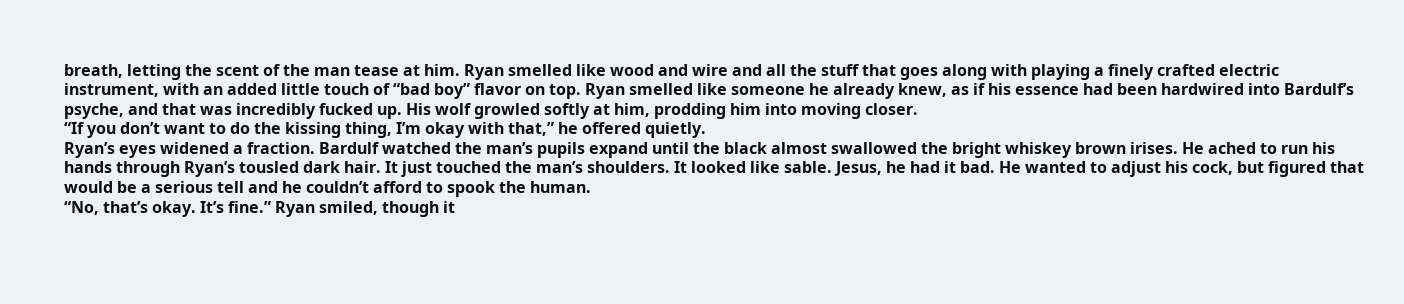breath, letting the scent of the man tease at him. Ryan smelled like wood and wire and all the stuff that goes along with playing a finely crafted electric instrument, with an added little touch of “bad boy” flavor on top. Ryan smelled like someone he already knew, as if his essence had been hardwired into Bardulf’s psyche, and that was incredibly fucked up. His wolf growled softly at him, prodding him into moving closer.
“If you don’t want to do the kissing thing, I’m okay with that,” he offered quietly.
Ryan’s eyes widened a fraction. Bardulf watched the man’s pupils expand until the black almost swallowed the bright whiskey brown irises. He ached to run his hands through Ryan’s tousled dark hair. It just touched the man’s shoulders. It looked like sable. Jesus, he had it bad. He wanted to adjust his cock, but figured that would be a serious tell and he couldn’t afford to spook the human.
“No, that’s okay. It’s fine.” Ryan smiled, though it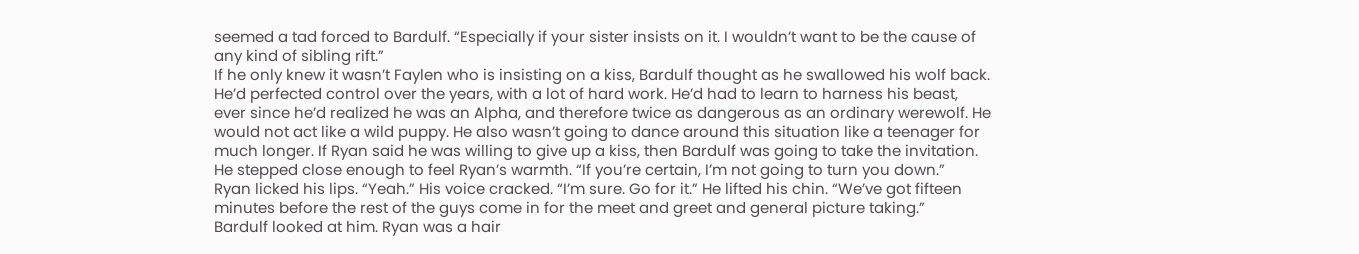seemed a tad forced to Bardulf. “Especially if your sister insists on it. I wouldn’t want to be the cause of any kind of sibling rift.”
If he only knew it wasn’t Faylen who is insisting on a kiss, Bardulf thought as he swallowed his wolf back. He’d perfected control over the years, with a lot of hard work. He’d had to learn to harness his beast, ever since he’d realized he was an Alpha, and therefore twice as dangerous as an ordinary werewolf. He would not act like a wild puppy. He also wasn’t going to dance around this situation like a teenager for much longer. If Ryan said he was willing to give up a kiss, then Bardulf was going to take the invitation. He stepped close enough to feel Ryan’s warmth. “If you’re certain, I’m not going to turn you down.”
Ryan licked his lips. “Yeah.” His voice cracked. “I’m sure. Go for it.” He lifted his chin. “We’ve got fifteen minutes before the rest of the guys come in for the meet and greet and general picture taking.”
Bardulf looked at him. Ryan was a hair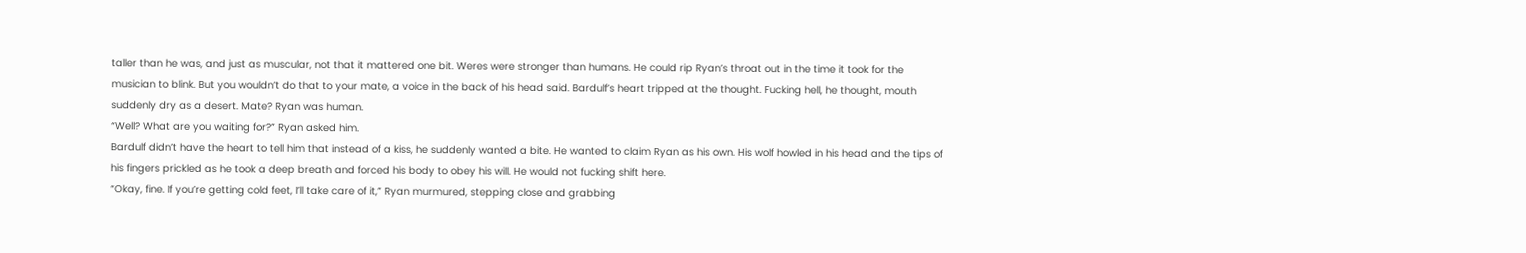taller than he was, and just as muscular, not that it mattered one bit. Weres were stronger than humans. He could rip Ryan’s throat out in the time it took for the musician to blink. But you wouldn’t do that to your mate, a voice in the back of his head said. Bardulf’s heart tripped at the thought. Fucking hell, he thought, mouth suddenly dry as a desert. Mate? Ryan was human.
“Well? What are you waiting for?” Ryan asked him.
Bardulf didn’t have the heart to tell him that instead of a kiss, he suddenly wanted a bite. He wanted to claim Ryan as his own. His wolf howled in his head and the tips of his fingers prickled as he took a deep breath and forced his body to obey his will. He would not fucking shift here.
“Okay, fine. If you’re getting cold feet, I’ll take care of it,” Ryan murmured, stepping close and grabbing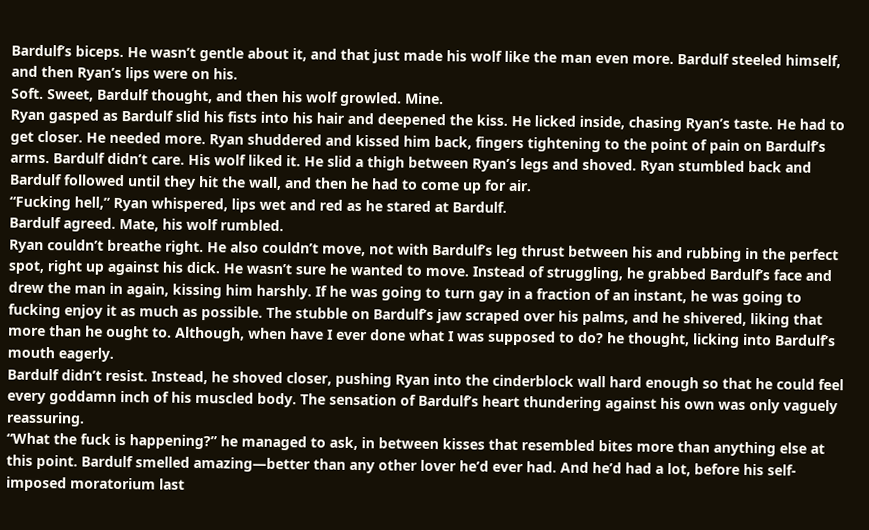Bardulf’s biceps. He wasn’t gentle about it, and that just made his wolf like the man even more. Bardulf steeled himself, and then Ryan’s lips were on his.
Soft. Sweet, Bardulf thought, and then his wolf growled. Mine.
Ryan gasped as Bardulf slid his fists into his hair and deepened the kiss. He licked inside, chasing Ryan’s taste. He had to get closer. He needed more. Ryan shuddered and kissed him back, fingers tightening to the point of pain on Bardulf’s arms. Bardulf didn’t care. His wolf liked it. He slid a thigh between Ryan’s legs and shoved. Ryan stumbled back and Bardulf followed until they hit the wall, and then he had to come up for air.
“Fucking hell,” Ryan whispered, lips wet and red as he stared at Bardulf.
Bardulf agreed. Mate, his wolf rumbled.
Ryan couldn’t breathe right. He also couldn’t move, not with Bardulf’s leg thrust between his and rubbing in the perfect spot, right up against his dick. He wasn’t sure he wanted to move. Instead of struggling, he grabbed Bardulf’s face and drew the man in again, kissing him harshly. If he was going to turn gay in a fraction of an instant, he was going to fucking enjoy it as much as possible. The stubble on Bardulf’s jaw scraped over his palms, and he shivered, liking that more than he ought to. Although, when have I ever done what I was supposed to do? he thought, licking into Bardulf’s mouth eagerly.
Bardulf didn’t resist. Instead, he shoved closer, pushing Ryan into the cinderblock wall hard enough so that he could feel every goddamn inch of his muscled body. The sensation of Bardulf’s heart thundering against his own was only vaguely reassuring.
“What the fuck is happening?” he managed to ask, in between kisses that resembled bites more than anything else at this point. Bardulf smelled amazing—better than any other lover he’d ever had. And he’d had a lot, before his self-imposed moratorium last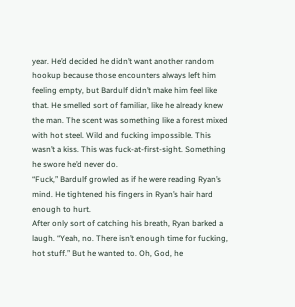year. He’d decided he didn’t want another random hookup because those encounters always left him feeling empty, but Bardulf didn’t make him feel like that. He smelled sort of familiar, like he already knew the man. The scent was something like a forest mixed with hot steel. Wild and fucking impossible. This wasn’t a kiss. This was fuck-at-first-sight. Something he swore he’d never do.
“Fuck,” Bardulf growled as if he were reading Ryan’s mind. He tightened his fingers in Ryan’s hair hard enough to hurt.
After only sort of catching his breath, Ryan barked a laugh. “Yeah, no. There isn’t enough time for fucking, hot stuff.” But he wanted to. Oh, God, he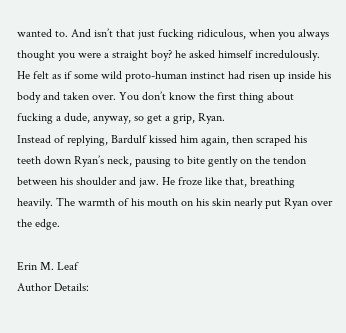wanted to. And isn’t that just fucking ridiculous, when you always thought you were a straight boy? he asked himself incredulously. He felt as if some wild proto-human instinct had risen up inside his body and taken over. You don’t know the first thing about fucking a dude, anyway, so get a grip, Ryan.
Instead of replying, Bardulf kissed him again, then scraped his teeth down Ryan’s neck, pausing to bite gently on the tendon between his shoulder and jaw. He froze like that, breathing heavily. The warmth of his mouth on his skin nearly put Ryan over the edge.

Erin M. Leaf
Author Details: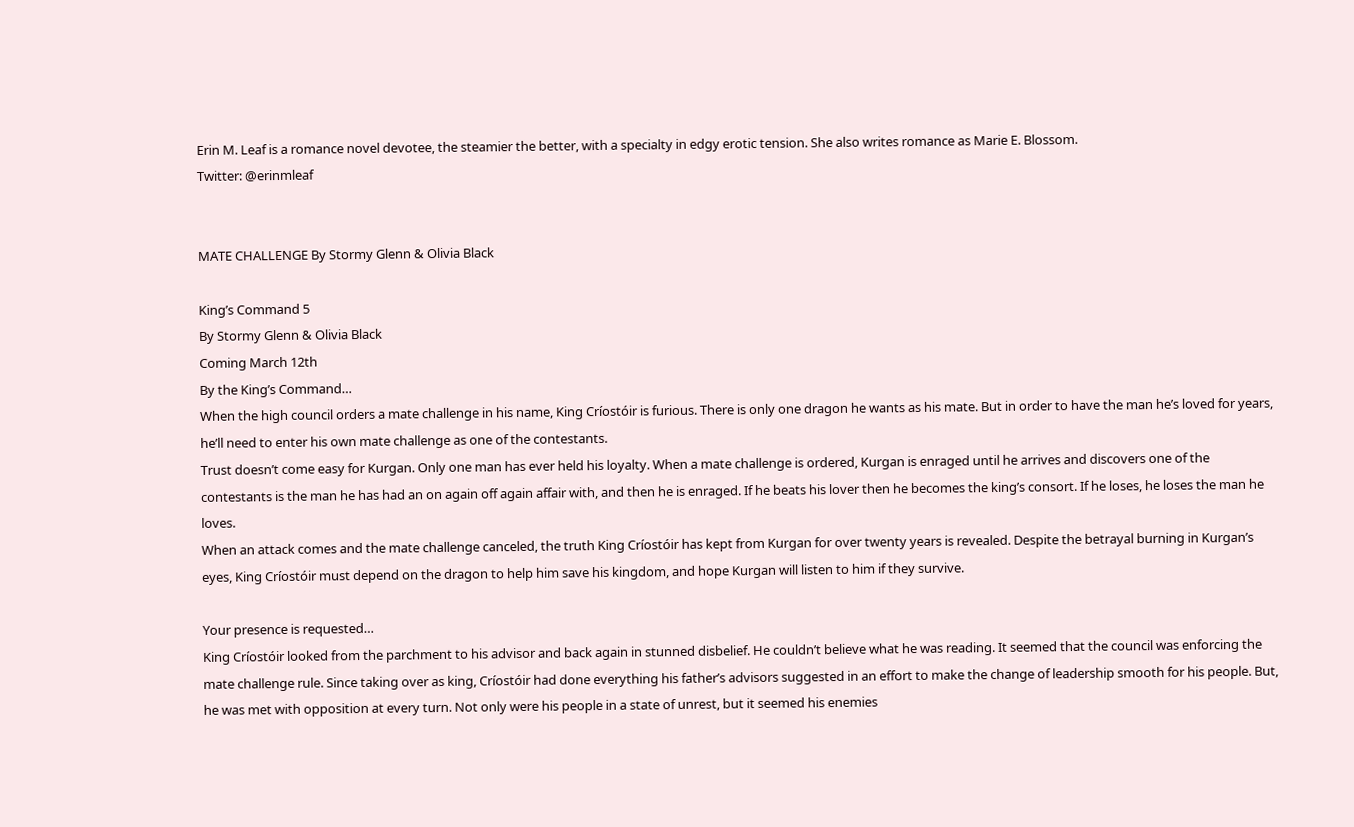Erin M. Leaf is a romance novel devotee, the steamier the better, with a specialty in edgy erotic tension. She also writes romance as Marie E. Blossom.
Twitter: @erinmleaf


MATE CHALLENGE By Stormy Glenn & Olivia Black

King’s Command 5
By Stormy Glenn & Olivia Black
Coming March 12th
By the King’s Command…
When the high council orders a mate challenge in his name, King Críostóir is furious. There is only one dragon he wants as his mate. But in order to have the man he’s loved for years, he’ll need to enter his own mate challenge as one of the contestants.
Trust doesn’t come easy for Kurgan. Only one man has ever held his loyalty. When a mate challenge is ordered, Kurgan is enraged until he arrives and discovers one of the contestants is the man he has had an on again off again affair with, and then he is enraged. If he beats his lover then he becomes the king’s consort. If he loses, he loses the man he loves.
When an attack comes and the mate challenge canceled, the truth King Críostóir has kept from Kurgan for over twenty years is revealed. Despite the betrayal burning in Kurgan’s eyes, King Críostóir must depend on the dragon to help him save his kingdom, and hope Kurgan will listen to him if they survive.

Your presence is requested…
King Críostóir looked from the parchment to his advisor and back again in stunned disbelief. He couldn’t believe what he was reading. It seemed that the council was enforcing the mate challenge rule. Since taking over as king, Críostóir had done everything his father’s advisors suggested in an effort to make the change of leadership smooth for his people. But, he was met with opposition at every turn. Not only were his people in a state of unrest, but it seemed his enemies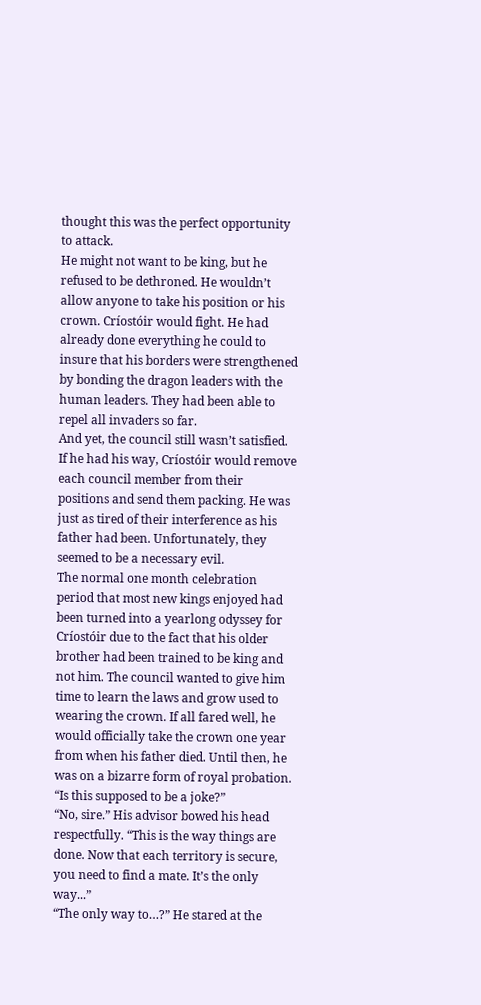thought this was the perfect opportunity to attack.
He might not want to be king, but he refused to be dethroned. He wouldn’t allow anyone to take his position or his crown. Críostóir would fight. He had already done everything he could to insure that his borders were strengthened by bonding the dragon leaders with the human leaders. They had been able to repel all invaders so far.
And yet, the council still wasn’t satisfied. If he had his way, Críostóir would remove each council member from their positions and send them packing. He was just as tired of their interference as his father had been. Unfortunately, they seemed to be a necessary evil.
The normal one month celebration period that most new kings enjoyed had been turned into a yearlong odyssey for Críostóir due to the fact that his older brother had been trained to be king and not him. The council wanted to give him time to learn the laws and grow used to wearing the crown. If all fared well, he would officially take the crown one year from when his father died. Until then, he was on a bizarre form of royal probation.
“Is this supposed to be a joke?”
“No, sire.” His advisor bowed his head respectfully. “This is the way things are done. Now that each territory is secure, you need to find a mate. It’s the only way...”
“The only way to…?” He stared at the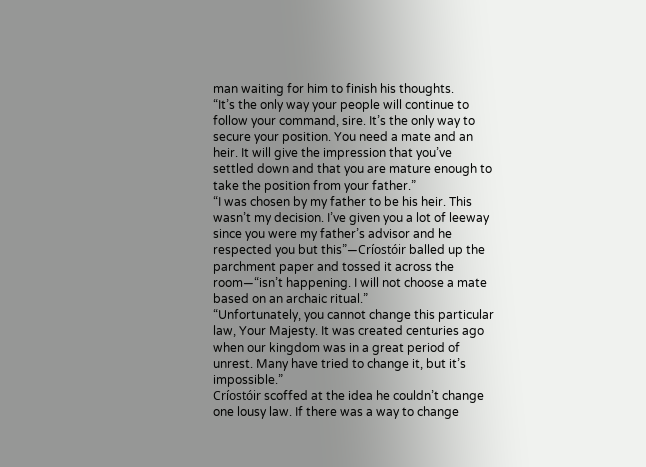man waiting for him to finish his thoughts.
“It’s the only way your people will continue to follow your command, sire. It’s the only way to secure your position. You need a mate and an heir. It will give the impression that you’ve settled down and that you are mature enough to take the position from your father.”
“I was chosen by my father to be his heir. This wasn’t my decision. I’ve given you a lot of leeway since you were my father’s advisor and he respected you but this”—Críostóir balled up the parchment paper and tossed it across the room—“isn’t happening. I will not choose a mate based on an archaic ritual.”
“Unfortunately, you cannot change this particular law, Your Majesty. It was created centuries ago when our kingdom was in a great period of unrest. Many have tried to change it, but it’s impossible.”
Críostóir scoffed at the idea he couldn’t change one lousy law. If there was a way to change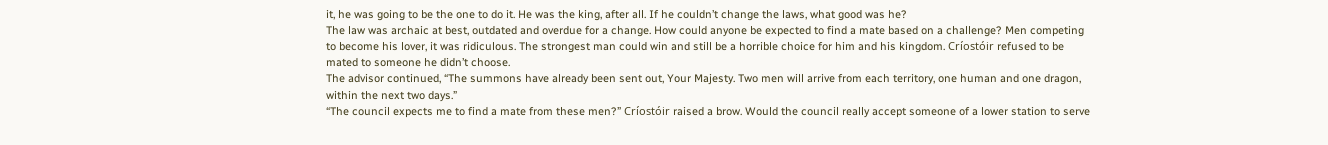it, he was going to be the one to do it. He was the king, after all. If he couldn’t change the laws, what good was he?
The law was archaic at best, outdated and overdue for a change. How could anyone be expected to find a mate based on a challenge? Men competing to become his lover, it was ridiculous. The strongest man could win and still be a horrible choice for him and his kingdom. Críostóir refused to be mated to someone he didn’t choose.
The advisor continued, “The summons have already been sent out, Your Majesty. Two men will arrive from each territory, one human and one dragon, within the next two days.”
“The council expects me to find a mate from these men?” Críostóir raised a brow. Would the council really accept someone of a lower station to serve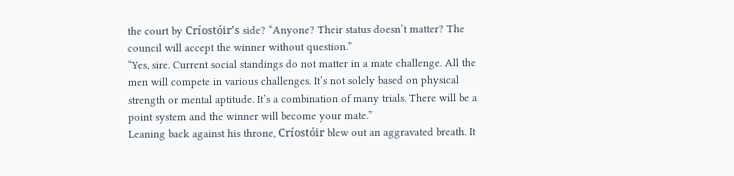the court by Críostóir’s side? “Anyone? Their status doesn’t matter? The council will accept the winner without question.”
“Yes, sire. Current social standings do not matter in a mate challenge. All the men will compete in various challenges. It’s not solely based on physical strength or mental aptitude. It’s a combination of many trials. There will be a point system and the winner will become your mate.”
Leaning back against his throne, Críostóir blew out an aggravated breath. It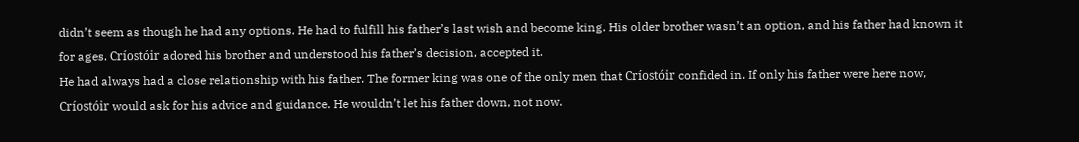didn’t seem as though he had any options. He had to fulfill his father’s last wish and become king. His older brother wasn’t an option, and his father had known it for ages. Críostóir adored his brother and understood his father’s decision, accepted it.
He had always had a close relationship with his father. The former king was one of the only men that Críostóir confided in. If only his father were here now, Críostóir would ask for his advice and guidance. He wouldn’t let his father down, not now.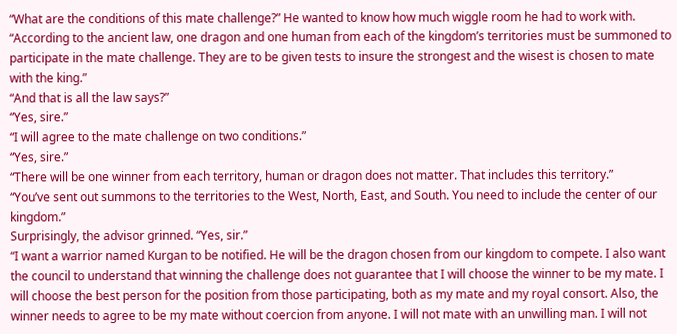“What are the conditions of this mate challenge?” He wanted to know how much wiggle room he had to work with.
“According to the ancient law, one dragon and one human from each of the kingdom’s territories must be summoned to participate in the mate challenge. They are to be given tests to insure the strongest and the wisest is chosen to mate with the king.”
“And that is all the law says?”
“Yes, sire.”
“I will agree to the mate challenge on two conditions.”
“Yes, sire.”
“There will be one winner from each territory, human or dragon does not matter. That includes this territory.”
“You’ve sent out summons to the territories to the West, North, East, and South. You need to include the center of our kingdom.”
Surprisingly, the advisor grinned. “Yes, sir.”
“I want a warrior named Kurgan to be notified. He will be the dragon chosen from our kingdom to compete. I also want the council to understand that winning the challenge does not guarantee that I will choose the winner to be my mate. I will choose the best person for the position from those participating, both as my mate and my royal consort. Also, the winner needs to agree to be my mate without coercion from anyone. I will not mate with an unwilling man. I will not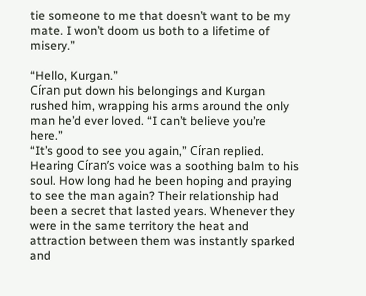tie someone to me that doesn’t want to be my mate. I won’t doom us both to a lifetime of misery.”

“Hello, Kurgan.”
Círan put down his belongings and Kurgan rushed him, wrapping his arms around the only man he’d ever loved. “I can’t believe you’re here.”
“It’s good to see you again,” Círan replied.
Hearing Círan’s voice was a soothing balm to his soul. How long had he been hoping and praying to see the man again? Their relationship had been a secret that lasted years. Whenever they were in the same territory the heat and attraction between them was instantly sparked and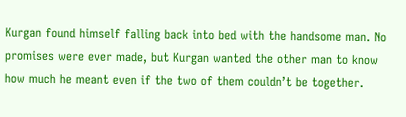Kurgan found himself falling back into bed with the handsome man. No promises were ever made, but Kurgan wanted the other man to know how much he meant even if the two of them couldn’t be together.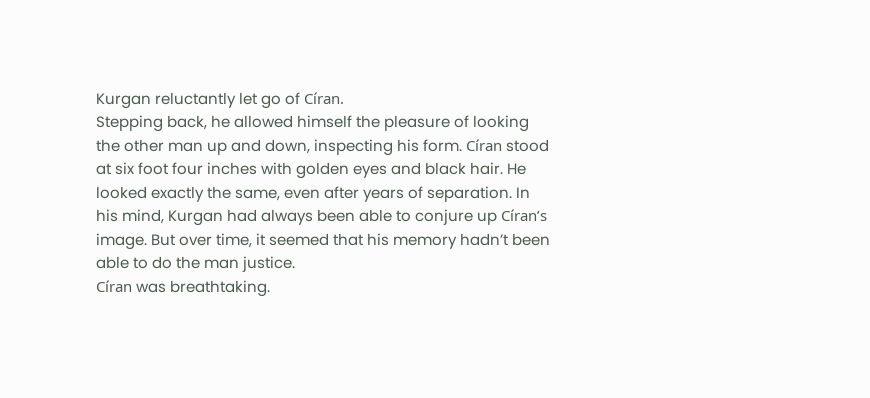Kurgan reluctantly let go of Círan.
Stepping back, he allowed himself the pleasure of looking the other man up and down, inspecting his form. Círan stood at six foot four inches with golden eyes and black hair. He looked exactly the same, even after years of separation. In his mind, Kurgan had always been able to conjure up Círan’s image. But over time, it seemed that his memory hadn’t been able to do the man justice.
Círan was breathtaking.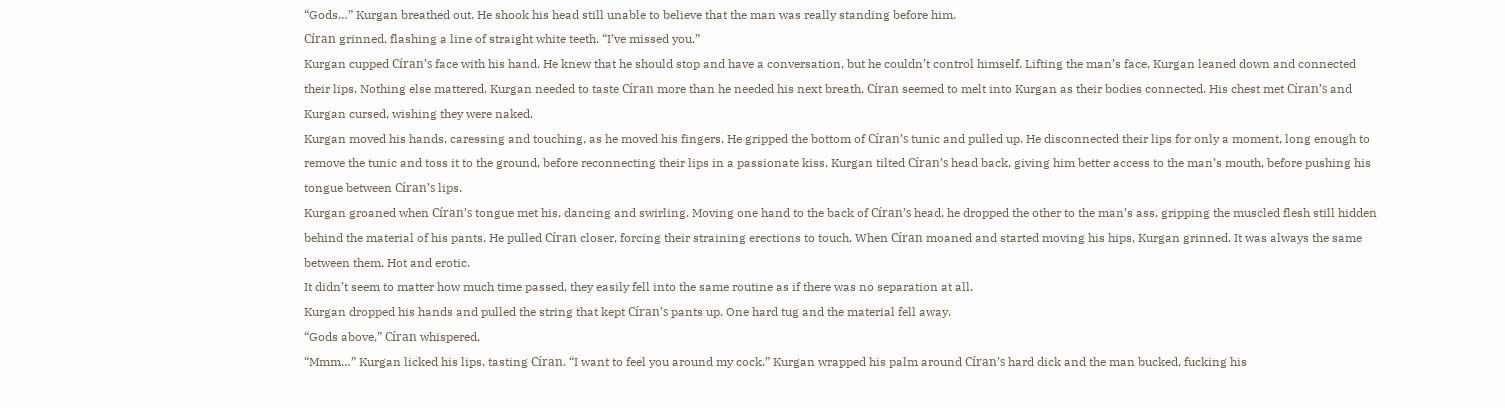“Gods…” Kurgan breathed out. He shook his head still unable to believe that the man was really standing before him.
Círan grinned, flashing a line of straight white teeth. “I’ve missed you.”
Kurgan cupped Círan’s face with his hand. He knew that he should stop and have a conversation, but he couldn’t control himself. Lifting the man’s face, Kurgan leaned down and connected their lips. Nothing else mattered. Kurgan needed to taste Círan more than he needed his next breath. Círan seemed to melt into Kurgan as their bodies connected. His chest met Círan’s and Kurgan cursed, wishing they were naked.
Kurgan moved his hands, caressing and touching, as he moved his fingers. He gripped the bottom of Círan’s tunic and pulled up. He disconnected their lips for only a moment, long enough to remove the tunic and toss it to the ground, before reconnecting their lips in a passionate kiss. Kurgan tilted Círan’s head back, giving him better access to the man’s mouth, before pushing his tongue between Círan’s lips.
Kurgan groaned when Círan’s tongue met his, dancing and swirling. Moving one hand to the back of Círan’s head, he dropped the other to the man’s ass, gripping the muscled flesh still hidden behind the material of his pants. He pulled Círan closer, forcing their straining erections to touch. When Círan moaned and started moving his hips, Kurgan grinned. It was always the same between them. Hot and erotic.
It didn’t seem to matter how much time passed, they easily fell into the same routine as if there was no separation at all.
Kurgan dropped his hands and pulled the string that kept Círan’s pants up. One hard tug and the material fell away.
“Gods above,” Círan whispered.
“Mmm…” Kurgan licked his lips, tasting Círan. “I want to feel you around my cock.” Kurgan wrapped his palm around Círan’s hard dick and the man bucked, fucking his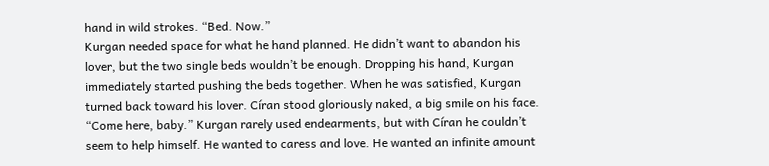hand in wild strokes. “Bed. Now.”
Kurgan needed space for what he hand planned. He didn’t want to abandon his lover, but the two single beds wouldn’t be enough. Dropping his hand, Kurgan immediately started pushing the beds together. When he was satisfied, Kurgan turned back toward his lover. Círan stood gloriously naked, a big smile on his face.
“Come here, baby.” Kurgan rarely used endearments, but with Círan he couldn’t seem to help himself. He wanted to caress and love. He wanted an infinite amount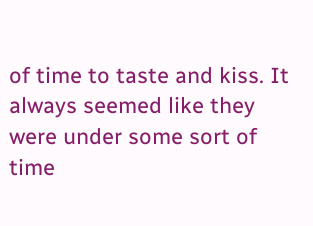of time to taste and kiss. It always seemed like they were under some sort of time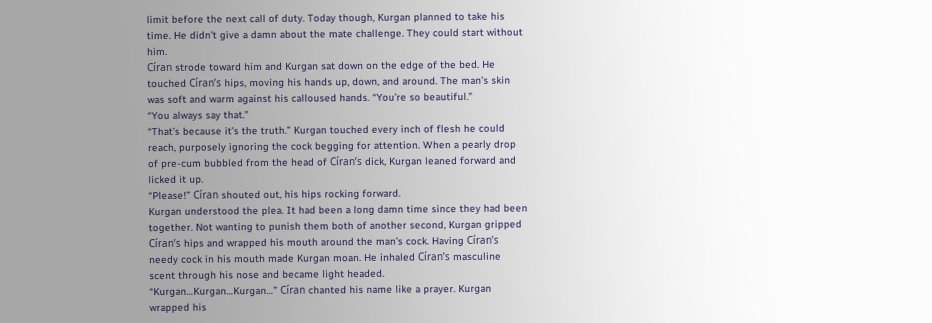limit before the next call of duty. Today though, Kurgan planned to take his time. He didn’t give a damn about the mate challenge. They could start without him.
Círan strode toward him and Kurgan sat down on the edge of the bed. He touched Círan’s hips, moving his hands up, down, and around. The man’s skin was soft and warm against his calloused hands. “You’re so beautiful.”
“You always say that.”
“That’s because it’s the truth.” Kurgan touched every inch of flesh he could reach, purposely ignoring the cock begging for attention. When a pearly drop of pre-cum bubbled from the head of Círan’s dick, Kurgan leaned forward and licked it up.
“Please!” Círan shouted out, his hips rocking forward.
Kurgan understood the plea. It had been a long damn time since they had been together. Not wanting to punish them both of another second, Kurgan gripped Círan’s hips and wrapped his mouth around the man’s cock. Having Círan’s needy cock in his mouth made Kurgan moan. He inhaled Círan’s masculine scent through his nose and became light headed.
“Kurgan…Kurgan…Kurgan…” Círan chanted his name like a prayer. Kurgan wrapped his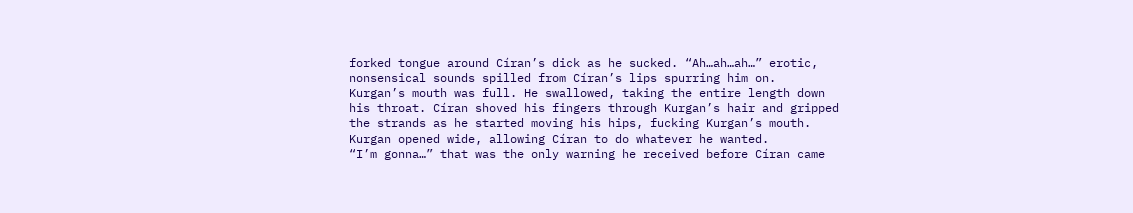forked tongue around Círan’s dick as he sucked. “Ah…ah…ah…” erotic, nonsensical sounds spilled from Círan’s lips spurring him on.
Kurgan’s mouth was full. He swallowed, taking the entire length down his throat. Círan shoved his fingers through Kurgan’s hair and gripped the strands as he started moving his hips, fucking Kurgan’s mouth. Kurgan opened wide, allowing Círan to do whatever he wanted.
“I’m gonna…” that was the only warning he received before Círan came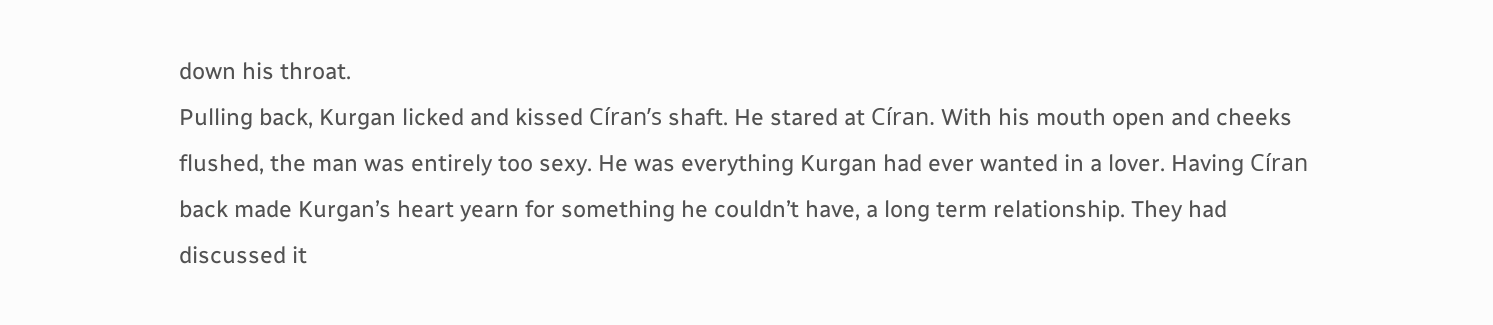down his throat.
Pulling back, Kurgan licked and kissed Círan’s shaft. He stared at Círan. With his mouth open and cheeks flushed, the man was entirely too sexy. He was everything Kurgan had ever wanted in a lover. Having Círan back made Kurgan’s heart yearn for something he couldn’t have, a long term relationship. They had discussed it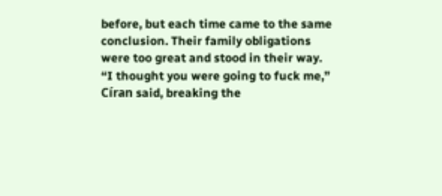before, but each time came to the same conclusion. Their family obligations were too great and stood in their way.
“I thought you were going to fuck me,” Círan said, breaking the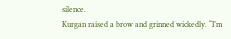silence.
Kurgan raised a brow and grinned wickedly. “I’m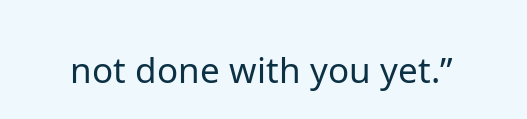not done with you yet.”